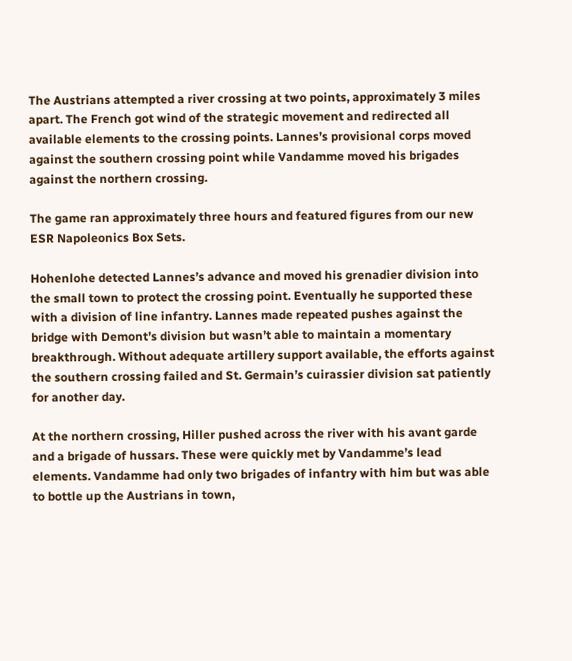The Austrians attempted a river crossing at two points, approximately 3 miles apart. The French got wind of the strategic movement and redirected all available elements to the crossing points. Lannes’s provisional corps moved against the southern crossing point while Vandamme moved his brigades against the northern crossing.

The game ran approximately three hours and featured figures from our new ESR Napoleonics Box Sets.

Hohenlohe detected Lannes’s advance and moved his grenadier division into the small town to protect the crossing point. Eventually he supported these with a division of line infantry. Lannes made repeated pushes against the bridge with Demont’s division but wasn’t able to maintain a momentary breakthrough. Without adequate artillery support available, the efforts against the southern crossing failed and St. Germain’s cuirassier division sat patiently for another day.

At the northern crossing, Hiller pushed across the river with his avant garde and a brigade of hussars. These were quickly met by Vandamme’s lead elements. Vandamme had only two brigades of infantry with him but was able to bottle up the Austrians in town,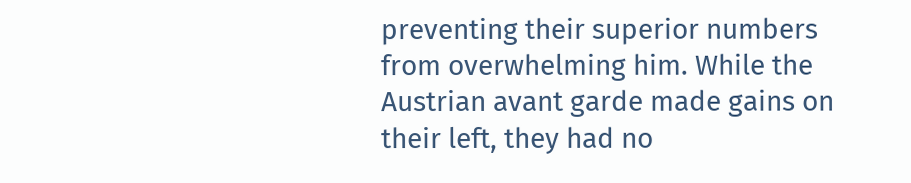preventing their superior numbers from overwhelming him. While the Austrian avant garde made gains on their left, they had no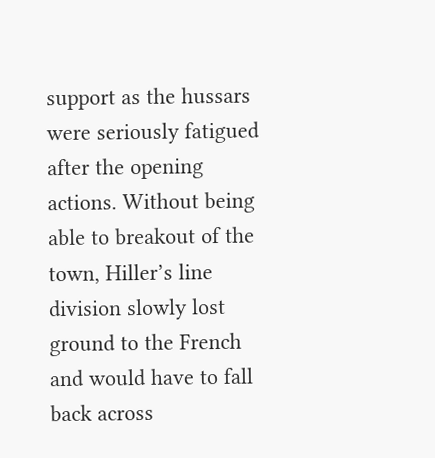support as the hussars were seriously fatigued after the opening actions. Without being able to breakout of the town, Hiller’s line division slowly lost ground to the French and would have to fall back across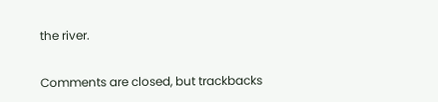the river.

Comments are closed, but trackbacks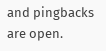and pingbacks are open.